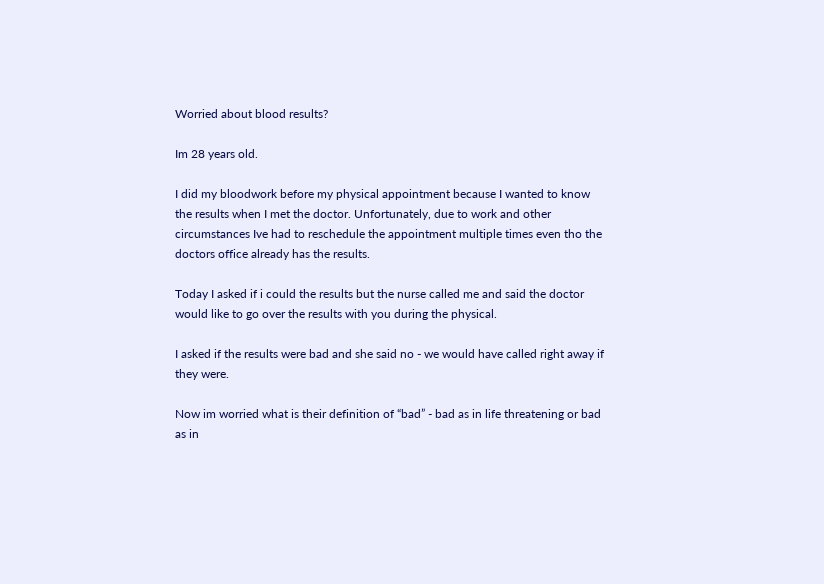Worried about blood results?

Im 28 years old.

I did my bloodwork before my physical appointment because I wanted to know the results when I met the doctor. Unfortunately, due to work and other circumstances Ive had to reschedule the appointment multiple times even tho the doctors office already has the results.

Today I asked if i could the results but the nurse called me and said the doctor would like to go over the results with you during the physical.

I asked if the results were bad and she said no - we would have called right away if they were.

Now im worried what is their definition of “bad” - bad as in life threatening or bad as in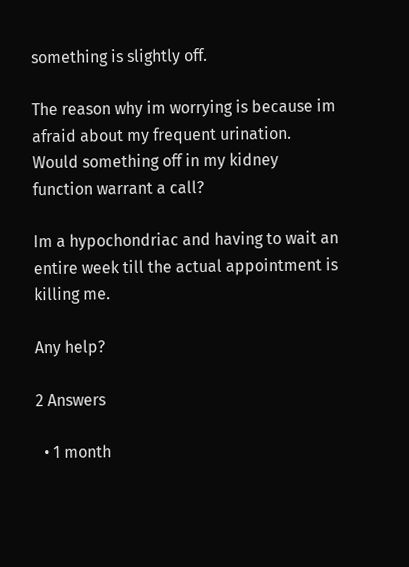something is slightly off.

The reason why im worrying is because im afraid about my frequent urination. Would something off in my kidney function warrant a call?

Im a hypochondriac and having to wait an entire week till the actual appointment is killing me.

Any help?

2 Answers

  • 1 month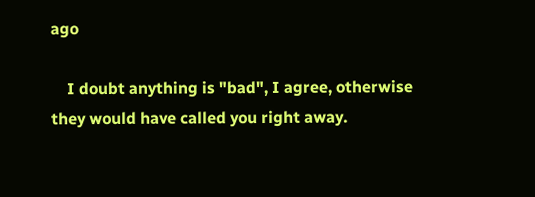ago

    I doubt anything is "bad", I agree, otherwise they would have called you right away.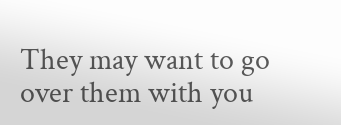They may want to go over them with you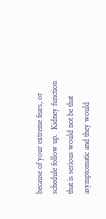because of your extreme fears, or schedule follow up.  Kidney function that is serious would not be that asymptomatic and they would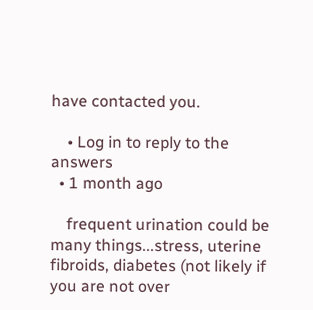have contacted you.

    • Log in to reply to the answers
  • 1 month ago

    frequent urination could be many things...stress, uterine fibroids, diabetes (not likely if you are not over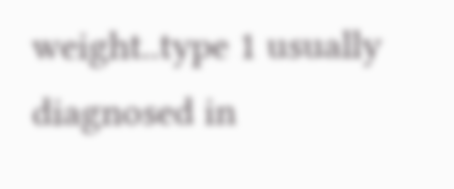weight..type 1 usually diagnosed in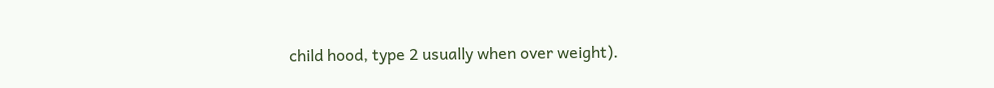child hood, type 2 usually when over weight).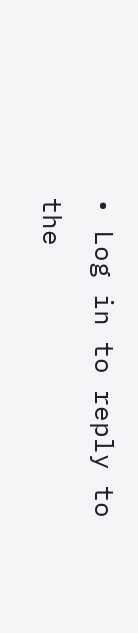• Log in to reply to the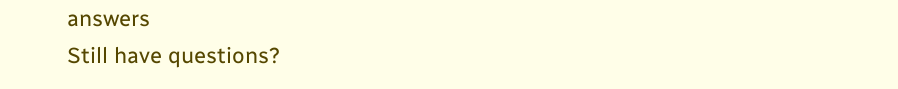answers
Still have questions?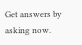Get answers by asking now.